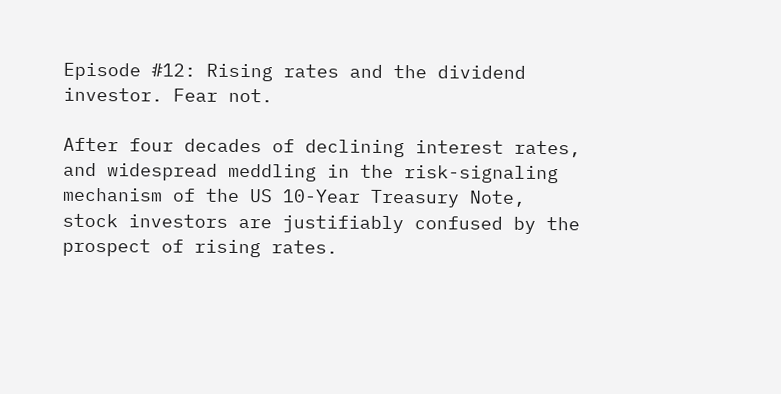Episode #12: Rising rates and the dividend investor. Fear not.

After four decades of declining interest rates, and widespread meddling in the risk-signaling mechanism of the US 10-Year Treasury Note, stock investors are justifiably confused by the prospect of rising rates.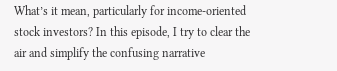What’s it mean, particularly for income-oriented stock investors? In this episode, I try to clear the air and simplify the confusing narrative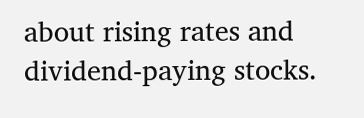about rising rates and dividend-paying stocks.